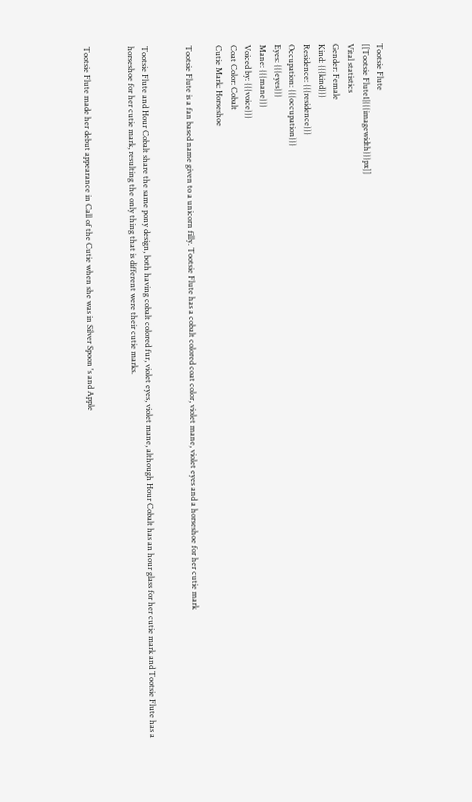Tootsie Flute
[[Tootsie Flute1|{{{imagewidth}}}px]]
Vital statistics
Gender: Female
Kind: {{{kind}}}
Residence: {{{residence}}}
Occupation: {{{occupation}}}
Eyes: {{{eyes}}}
Mane: {{{mane}}}
Voiced by: {{{voice}}}
Coat Color: Cobalt
Cutie Mark: Horseshoe

Tootsie Flute is a fan based name given to a unicorn filly. Tootsie Flute has a cobalt colored coat color, violet mane, violet eyes and a horseshoe for her cutie mark


Tootsie Flute and Hour Cobalt share the same pony design, both having cobalt colored fur, violet eyes, violet mane, although Hour Cobalt has an hour glass for her cutie mark and Tootsie Flute has a horseshoe for her cutie mark, resulting the only thing that is different were their cutie marks.


Tootsie Flute made her debut appearance in Call of the Cutie when she was in Silver Spoon 's and Apple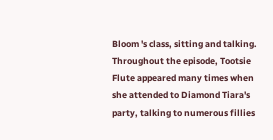Bloom 's class, sitting and talking. Throughout the episode, Tootsie Flute appeared many times when she attended to Diamond Tiara's party, talking to numerous fillies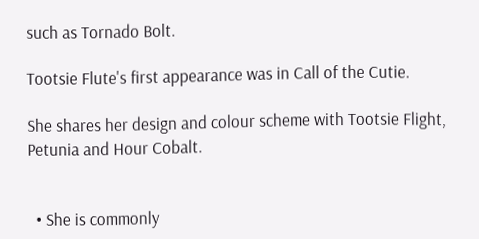such as Tornado Bolt.

Tootsie Flute's first appearance was in Call of the Cutie.

She shares her design and colour scheme with Tootsie Flight, Petunia and Hour Cobalt.


  • She is commonly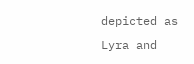depicted as Lyra and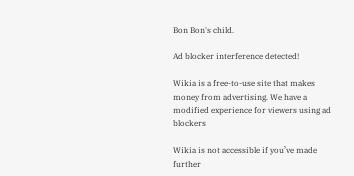Bon Bon's child.

Ad blocker interference detected!

Wikia is a free-to-use site that makes money from advertising. We have a modified experience for viewers using ad blockers

Wikia is not accessible if you’ve made further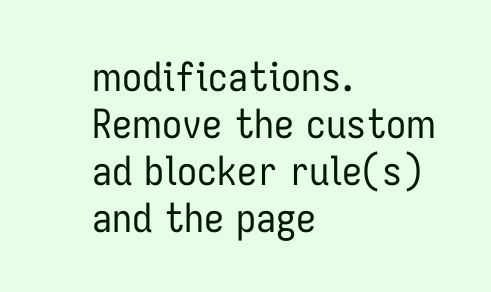modifications. Remove the custom ad blocker rule(s) and the page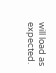will load as expected.